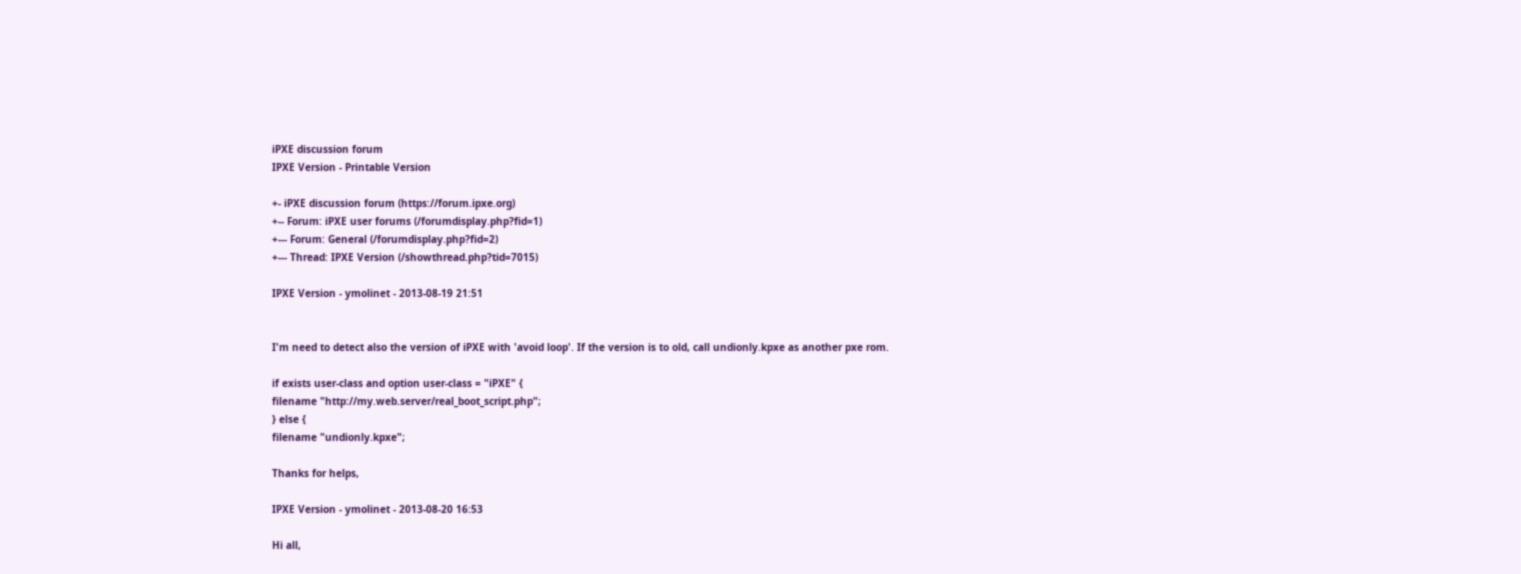iPXE discussion forum
IPXE Version - Printable Version

+- iPXE discussion forum (https://forum.ipxe.org)
+-- Forum: iPXE user forums (/forumdisplay.php?fid=1)
+--- Forum: General (/forumdisplay.php?fid=2)
+--- Thread: IPXE Version (/showthread.php?tid=7015)

IPXE Version - ymolinet - 2013-08-19 21:51


I'm need to detect also the version of iPXE with 'avoid loop'. If the version is to old, call undionly.kpxe as another pxe rom.

if exists user-class and option user-class = "iPXE" {
filename "http://my.web.server/real_boot_script.php";
} else {
filename "undionly.kpxe";

Thanks for helps,

IPXE Version - ymolinet - 2013-08-20 16:53

Hi all,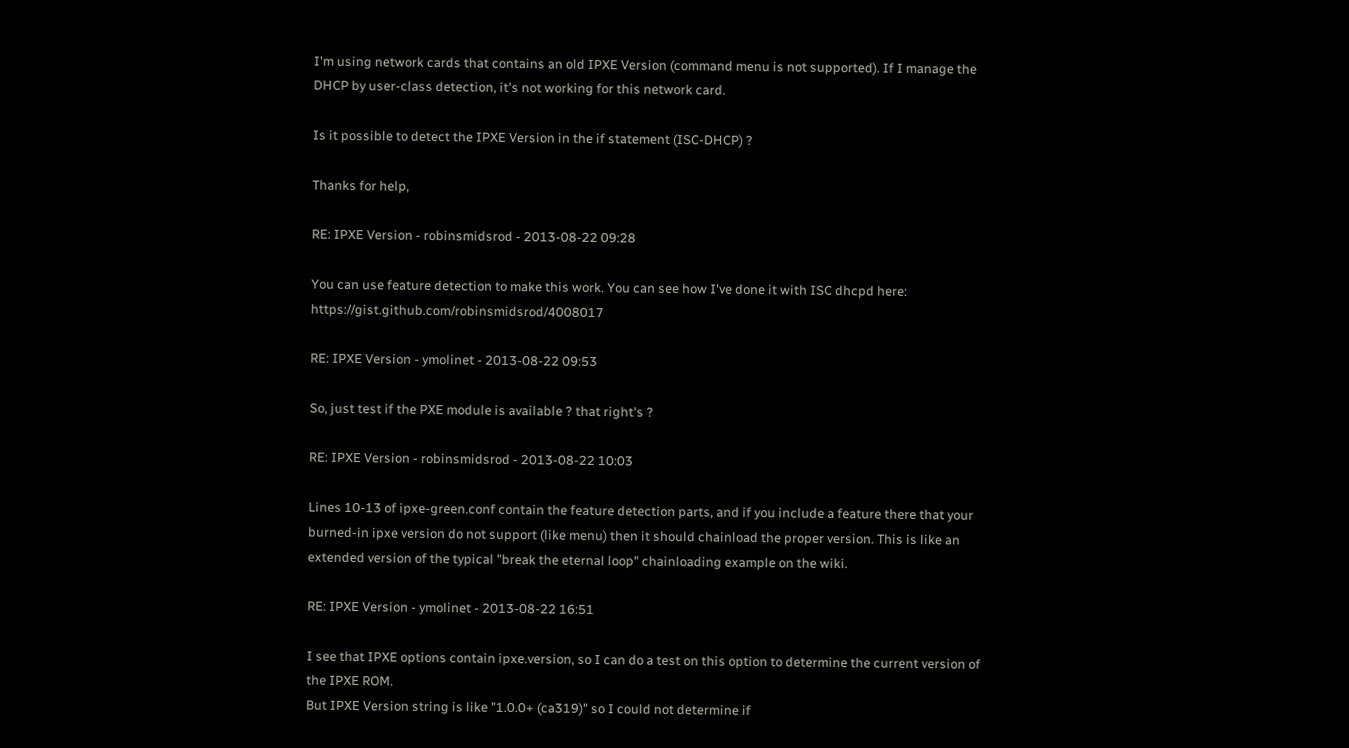I'm using network cards that contains an old IPXE Version (command menu is not supported). If I manage the DHCP by user-class detection, it's not working for this network card.

Is it possible to detect the IPXE Version in the if statement (ISC-DHCP) ?

Thanks for help,

RE: IPXE Version - robinsmidsrod - 2013-08-22 09:28

You can use feature detection to make this work. You can see how I've done it with ISC dhcpd here: https://gist.github.com/robinsmidsrod/4008017

RE: IPXE Version - ymolinet - 2013-08-22 09:53

So, just test if the PXE module is available ? that right's ?

RE: IPXE Version - robinsmidsrod - 2013-08-22 10:03

Lines 10-13 of ipxe-green.conf contain the feature detection parts, and if you include a feature there that your burned-in ipxe version do not support (like menu) then it should chainload the proper version. This is like an extended version of the typical "break the eternal loop" chainloading example on the wiki.

RE: IPXE Version - ymolinet - 2013-08-22 16:51

I see that IPXE options contain ipxe.version, so I can do a test on this option to determine the current version of the IPXE ROM.
But IPXE Version string is like "1.0.0+ (ca319)" so I could not determine if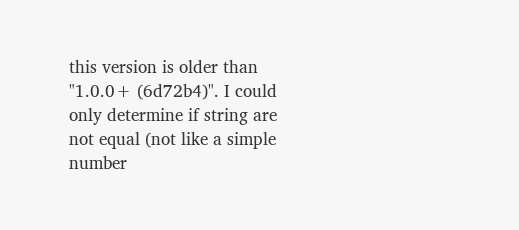this version is older than "1.0.0+ (6d72b4)". I could only determine if string are not equal (not like a simple number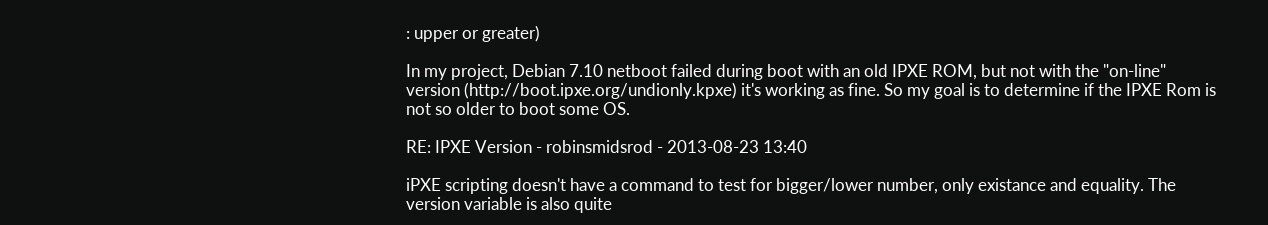: upper or greater)

In my project, Debian 7.10 netboot failed during boot with an old IPXE ROM, but not with the "on-line" version (http://boot.ipxe.org/undionly.kpxe) it's working as fine. So my goal is to determine if the IPXE Rom is not so older to boot some OS.

RE: IPXE Version - robinsmidsrod - 2013-08-23 13:40

iPXE scripting doesn't have a command to test for bigger/lower number, only existance and equality. The version variable is also quite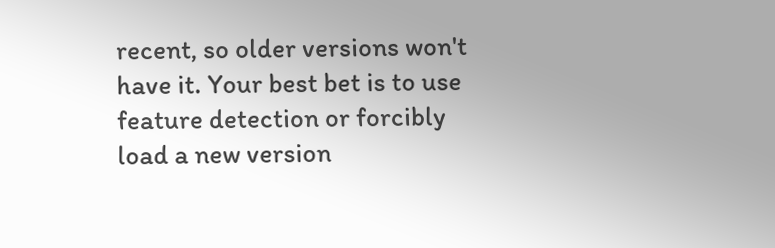recent, so older versions won't have it. Your best bet is to use feature detection or forcibly load a new version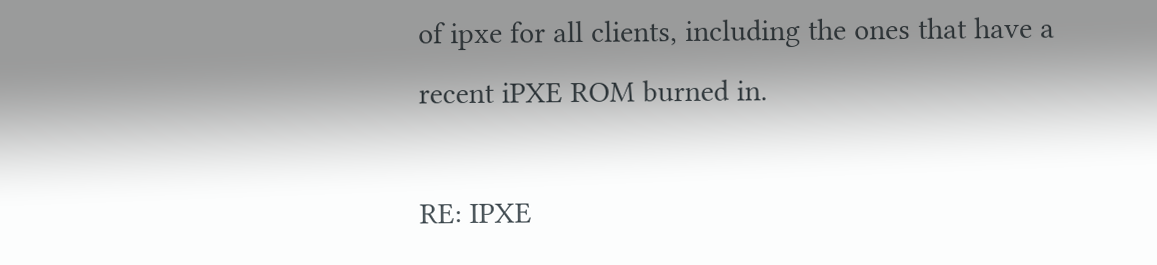of ipxe for all clients, including the ones that have a recent iPXE ROM burned in.

RE: IPXE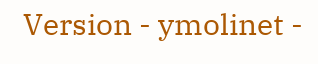Version - ymolinet -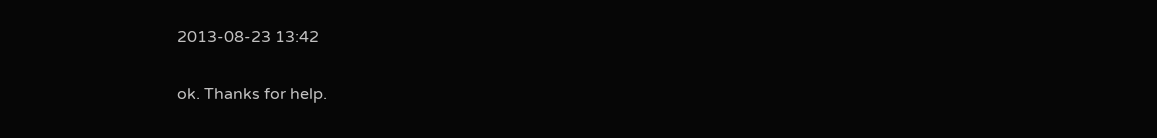2013-08-23 13:42

ok. Thanks for help.